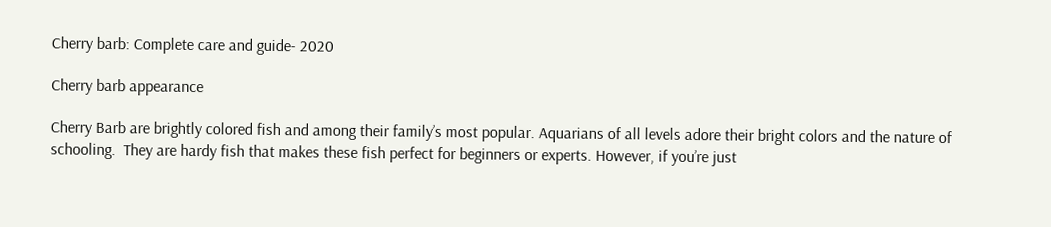Cherry barb: Complete care and guide- 2020

Cherry barb appearance

Cherry Barb are brightly colored fish and among their family’s most popular. Aquarians of all levels adore their bright colors and the nature of schooling.  They are hardy fish that makes these fish perfect for beginners or experts. However, if you’re just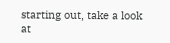starting out, take a look at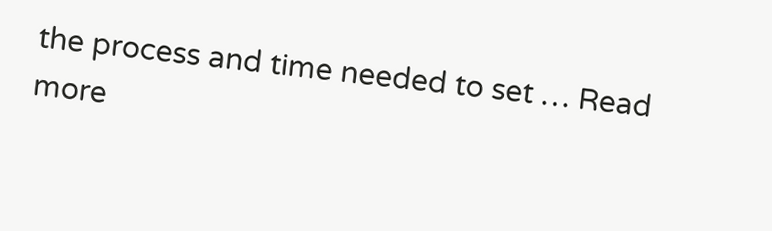the process and time needed to set … Read more